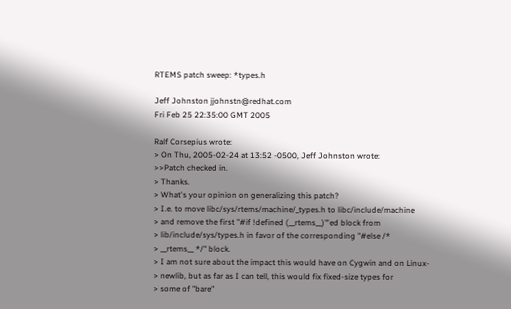RTEMS patch sweep: *types.h

Jeff Johnston jjohnstn@redhat.com
Fri Feb 25 22:35:00 GMT 2005

Ralf Corsepius wrote:
> On Thu, 2005-02-24 at 13:52 -0500, Jeff Johnston wrote:
>>Patch checked in.
> Thanks.
> What's your opinion on generalizing this patch?
> I.e. to move libc/sys/rtems/machine/_types.h to libc/include/machine
> and remove the first "#if !defined (__rtems__)"'ed block from
> lib/include/sys/types.h in favor of the corresponding "#else /*
> __rtems__ */" block.
> I am not sure about the impact this would have on Cygwin and on Linux-
> newlib, but as far as I can tell, this would fix fixed-size types for
> some of "bare"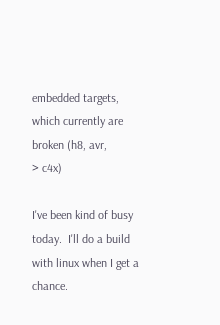embedded targets, which currently are broken (h8, avr,
> c4x)

I've been kind of busy today.  I'll do a build with linux when I get a chance.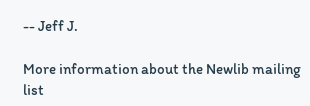-- Jeff J.

More information about the Newlib mailing list